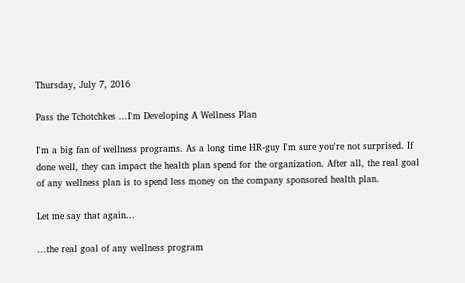Thursday, July 7, 2016

Pass the Tchotchkes ...I'm Developing A Wellness Plan

I'm a big fan of wellness programs. As a long time HR-guy I'm sure you're not surprised. If done well, they can impact the health plan spend for the organization. After all, the real goal of any wellness plan is to spend less money on the company sponsored health plan.

Let me say that again...

...the real goal of any wellness program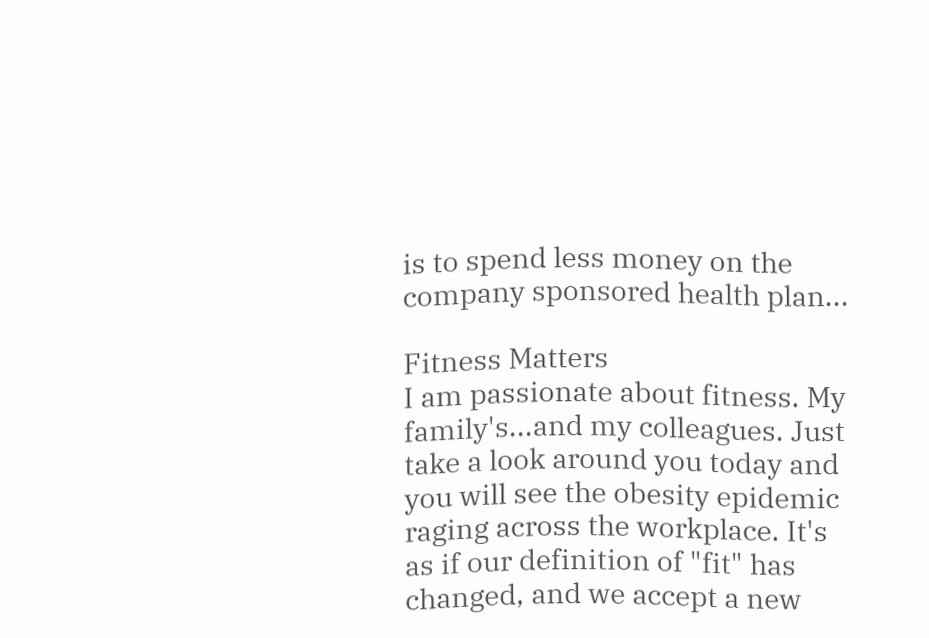is to spend less money on the company sponsored health plan...

Fitness Matters
I am passionate about fitness. My family's...and my colleagues. Just take a look around you today and you will see the obesity epidemic raging across the workplace. It's as if our definition of "fit" has changed, and we accept a new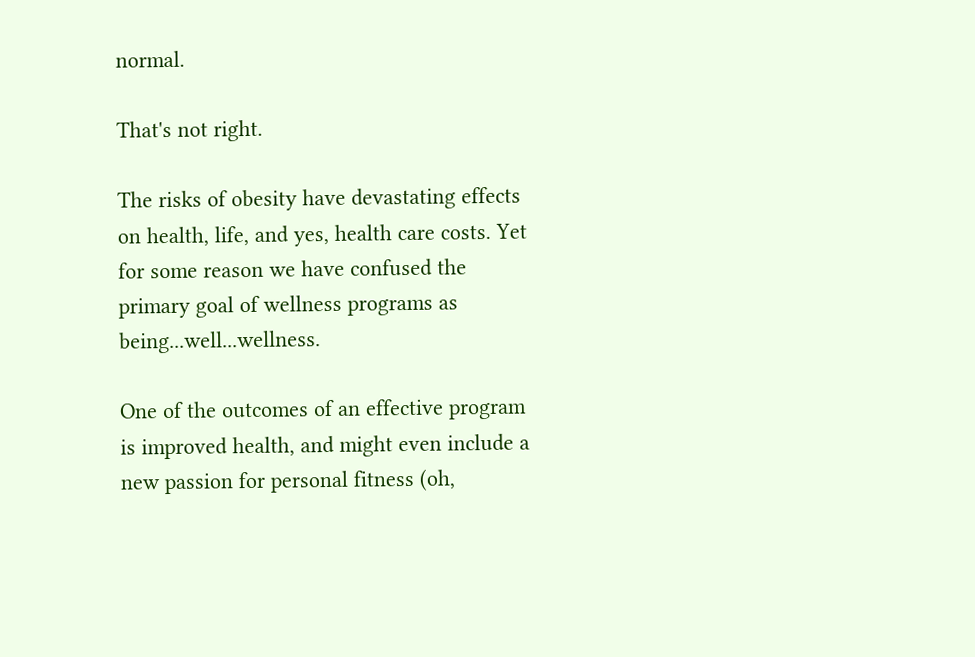normal.

That's not right.

The risks of obesity have devastating effects on health, life, and yes, health care costs. Yet for some reason we have confused the primary goal of wellness programs as being...well...wellness.

One of the outcomes of an effective program is improved health, and might even include a new passion for personal fitness (oh,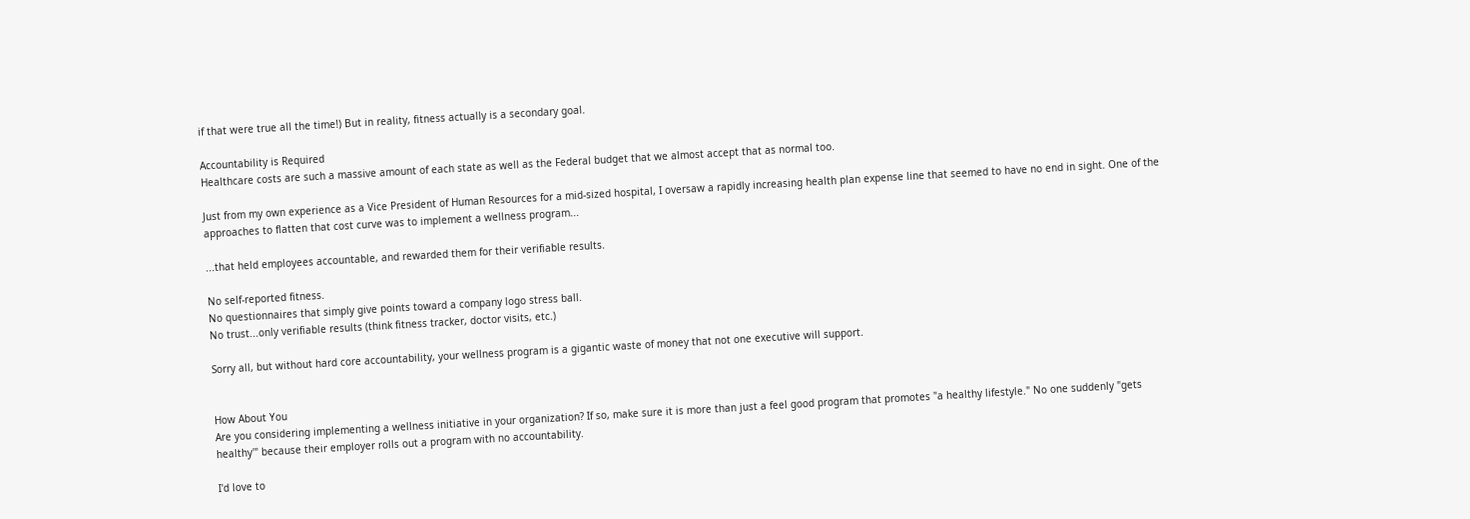if that were true all the time!) But in reality, fitness actually is a secondary goal.

Accountability is Required
Healthcare costs are such a massive amount of each state as well as the Federal budget that we almost accept that as normal too.

Just from my own experience as a Vice President of Human Resources for a mid-sized hospital, I oversaw a rapidly increasing health plan expense line that seemed to have no end in sight. One of the approaches to flatten that cost curve was to implement a wellness program...

...that held employees accountable, and rewarded them for their verifiable results.

No self-reported fitness.
No questionnaires that simply give points toward a company logo stress ball.
No trust...only verifiable results (think fitness tracker, doctor visits, etc.)

Sorry all, but without hard core accountability, your wellness program is a gigantic waste of money that not one executive will support.


How About You
Are you considering implementing a wellness initiative in your organization? If so, make sure it is more than just a feel good program that promotes "a healthy lifestyle." No one suddenly "gets healthy'" because their employer rolls out a program with no accountability.

I'd love to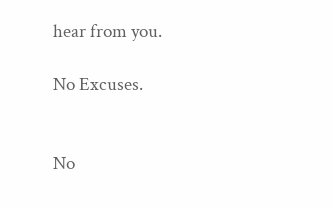hear from you.

No Excuses.


No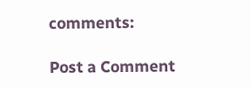comments:

Post a Comment